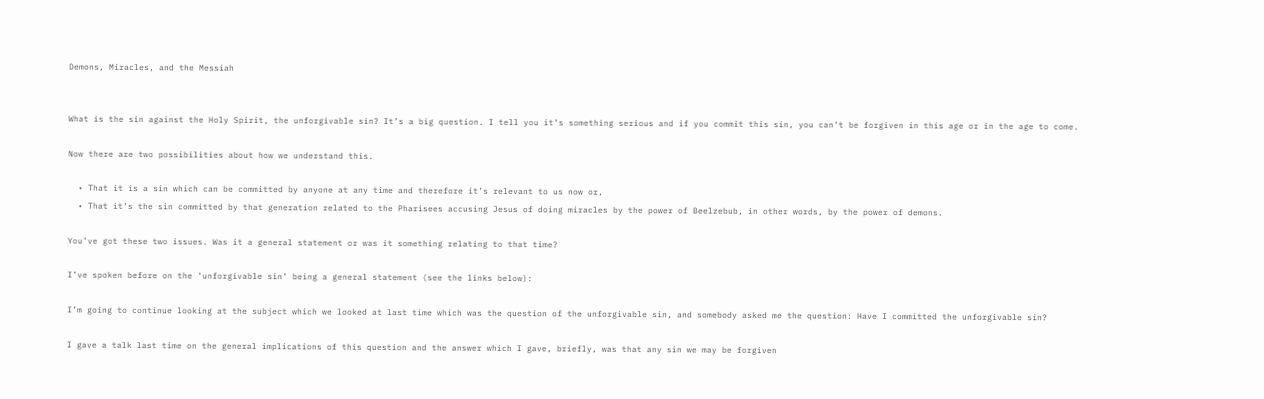Demons, Miracles, and the Messiah


What is the sin against the Holy Spirit, the unforgivable sin? It’s a big question. I tell you it’s something serious and if you commit this sin, you can’t be forgiven in this age or in the age to come.

Now there are two possibilities about how we understand this.

  • That it is a sin which can be committed by anyone at any time and therefore it’s relevant to us now or,
  • That it’s the sin committed by that generation related to the Pharisees accusing Jesus of doing miracles by the power of Beelzebub, in other words, by the power of demons.

You’ve got these two issues. Was it a general statement or was it something relating to that time?

I’ve spoken before on the ‘unforgivable sin’ being a general statement (see the links below):

I’m going to continue looking at the subject which we looked at last time which was the question of the unforgivable sin, and somebody asked me the question: Have I committed the unforgivable sin?

I gave a talk last time on the general implications of this question and the answer which I gave, briefly, was that any sin we may be forgiven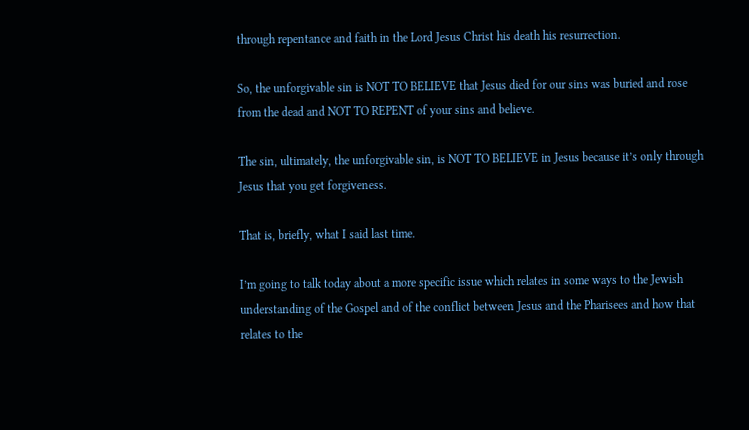through repentance and faith in the Lord Jesus Christ his death his resurrection.

So, the unforgivable sin is NOT TO BELIEVE that Jesus died for our sins was buried and rose from the dead and NOT TO REPENT of your sins and believe.

The sin, ultimately, the unforgivable sin, is NOT TO BELIEVE in Jesus because it’s only through Jesus that you get forgiveness.

That is, briefly, what I said last time.

I’m going to talk today about a more specific issue which relates in some ways to the Jewish understanding of the Gospel and of the conflict between Jesus and the Pharisees and how that relates to the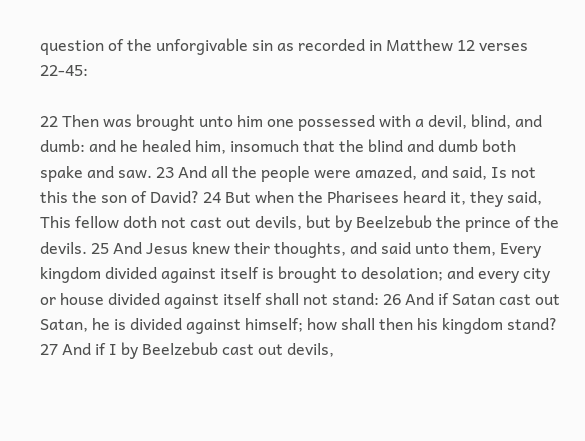question of the unforgivable sin as recorded in Matthew 12 verses 22-45:

22 Then was brought unto him one possessed with a devil, blind, and dumb: and he healed him, insomuch that the blind and dumb both spake and saw. 23 And all the people were amazed, and said, Is not this the son of David? 24 But when the Pharisees heard it, they said, This fellow doth not cast out devils, but by Beelzebub the prince of the devils. 25 And Jesus knew their thoughts, and said unto them, Every kingdom divided against itself is brought to desolation; and every city or house divided against itself shall not stand: 26 And if Satan cast out Satan, he is divided against himself; how shall then his kingdom stand? 27 And if I by Beelzebub cast out devils,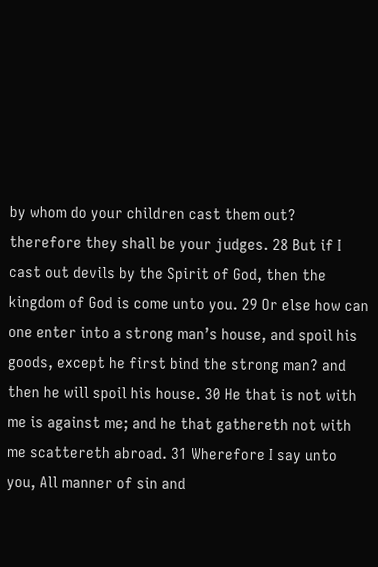by whom do your children cast them out? therefore they shall be your judges. 28 But if I cast out devils by the Spirit of God, then the kingdom of God is come unto you. 29 Or else how can one enter into a strong man’s house, and spoil his goods, except he first bind the strong man? and then he will spoil his house. 30 He that is not with me is against me; and he that gathereth not with me scattereth abroad. 31 Wherefore I say unto you, All manner of sin and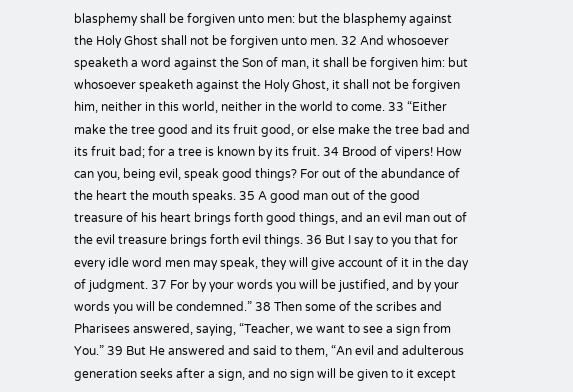blasphemy shall be forgiven unto men: but the blasphemy against the Holy Ghost shall not be forgiven unto men. 32 And whosoever speaketh a word against the Son of man, it shall be forgiven him: but whosoever speaketh against the Holy Ghost, it shall not be forgiven him, neither in this world, neither in the world to come. 33 “Either make the tree good and its fruit good, or else make the tree bad and its fruit bad; for a tree is known by its fruit. 34 Brood of vipers! How can you, being evil, speak good things? For out of the abundance of the heart the mouth speaks. 35 A good man out of the good treasure of his heart brings forth good things, and an evil man out of the evil treasure brings forth evil things. 36 But I say to you that for every idle word men may speak, they will give account of it in the day of judgment. 37 For by your words you will be justified, and by your words you will be condemned.” 38 Then some of the scribes and Pharisees answered, saying, “Teacher, we want to see a sign from You.” 39 But He answered and said to them, “An evil and adulterous generation seeks after a sign, and no sign will be given to it except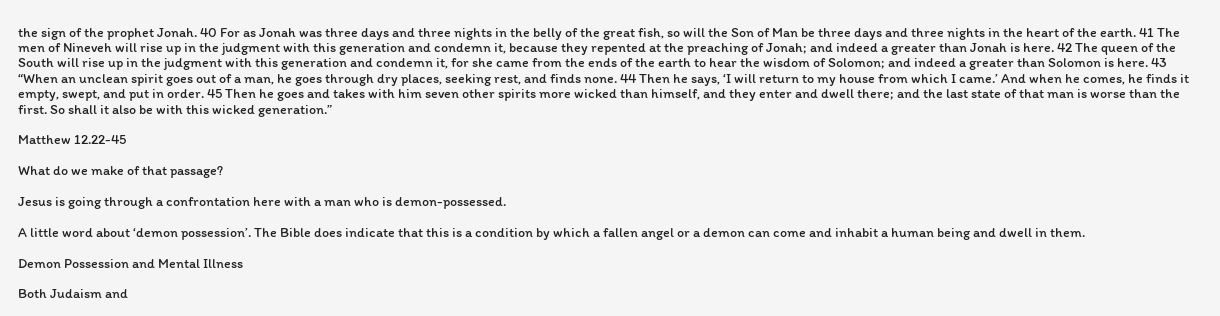the sign of the prophet Jonah. 40 For as Jonah was three days and three nights in the belly of the great fish, so will the Son of Man be three days and three nights in the heart of the earth. 41 The men of Nineveh will rise up in the judgment with this generation and condemn it, because they repented at the preaching of Jonah; and indeed a greater than Jonah is here. 42 The queen of the South will rise up in the judgment with this generation and condemn it, for she came from the ends of the earth to hear the wisdom of Solomon; and indeed a greater than Solomon is here. 43 “When an unclean spirit goes out of a man, he goes through dry places, seeking rest, and finds none. 44 Then he says, ‘I will return to my house from which I came.’ And when he comes, he finds it empty, swept, and put in order. 45 Then he goes and takes with him seven other spirits more wicked than himself, and they enter and dwell there; and the last state of that man is worse than the first. So shall it also be with this wicked generation.”

Matthew 12.22-45

What do we make of that passage?

Jesus is going through a confrontation here with a man who is demon-possessed.

A little word about ‘demon possession’. The Bible does indicate that this is a condition by which a fallen angel or a demon can come and inhabit a human being and dwell in them.

Demon Possession and Mental Illness

Both Judaism and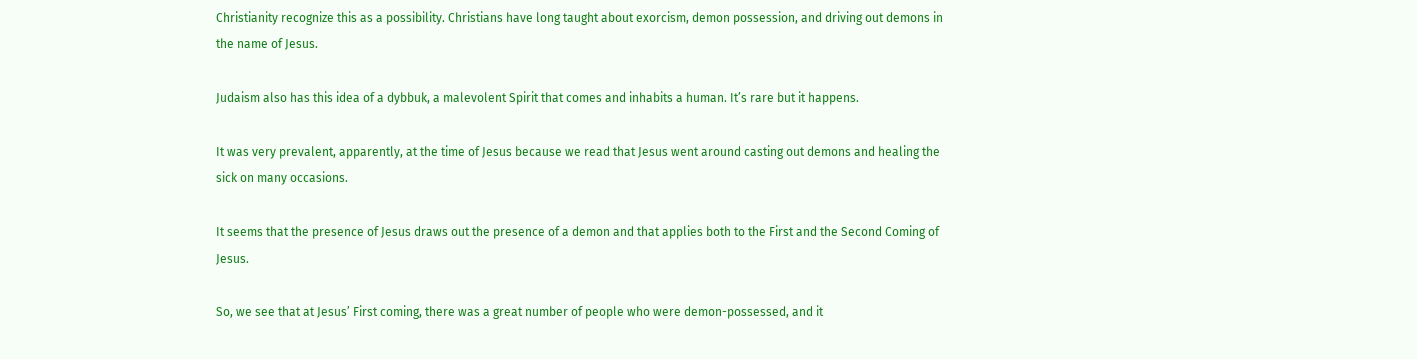Christianity recognize this as a possibility. Christians have long taught about exorcism, demon possession, and driving out demons in the name of Jesus.

Judaism also has this idea of a dybbuk, a malevolent Spirit that comes and inhabits a human. It’s rare but it happens.

It was very prevalent, apparently, at the time of Jesus because we read that Jesus went around casting out demons and healing the sick on many occasions.

It seems that the presence of Jesus draws out the presence of a demon and that applies both to the First and the Second Coming of Jesus.

So, we see that at Jesus’ First coming, there was a great number of people who were demon-possessed, and it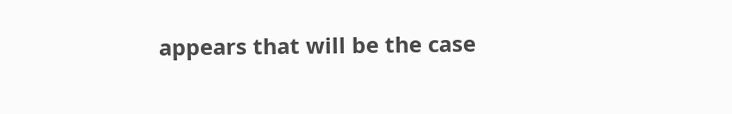appears that will be the case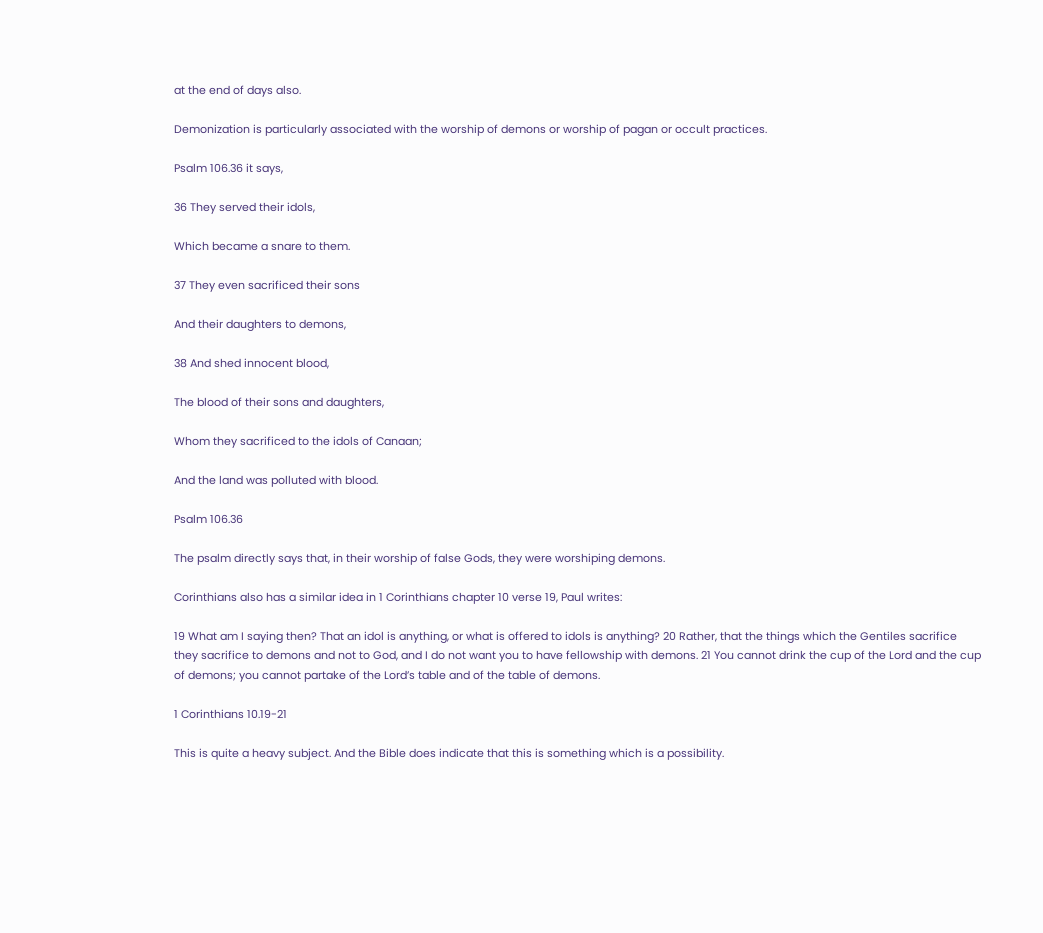at the end of days also.

Demonization is particularly associated with the worship of demons or worship of pagan or occult practices.

Psalm 106.36 it says,

36 They served their idols,

Which became a snare to them.

37 They even sacrificed their sons

And their daughters to demons,

38 And shed innocent blood,

The blood of their sons and daughters,

Whom they sacrificed to the idols of Canaan;

And the land was polluted with blood.

Psalm 106.36

The psalm directly says that, in their worship of false Gods, they were worshiping demons.

Corinthians also has a similar idea in 1 Corinthians chapter 10 verse 19, Paul writes:

19 What am I saying then? That an idol is anything, or what is offered to idols is anything? 20 Rather, that the things which the Gentiles sacrifice they sacrifice to demons and not to God, and I do not want you to have fellowship with demons. 21 You cannot drink the cup of the Lord and the cup of demons; you cannot partake of the Lord’s table and of the table of demons.

1 Corinthians 10.19-21

This is quite a heavy subject. And the Bible does indicate that this is something which is a possibility.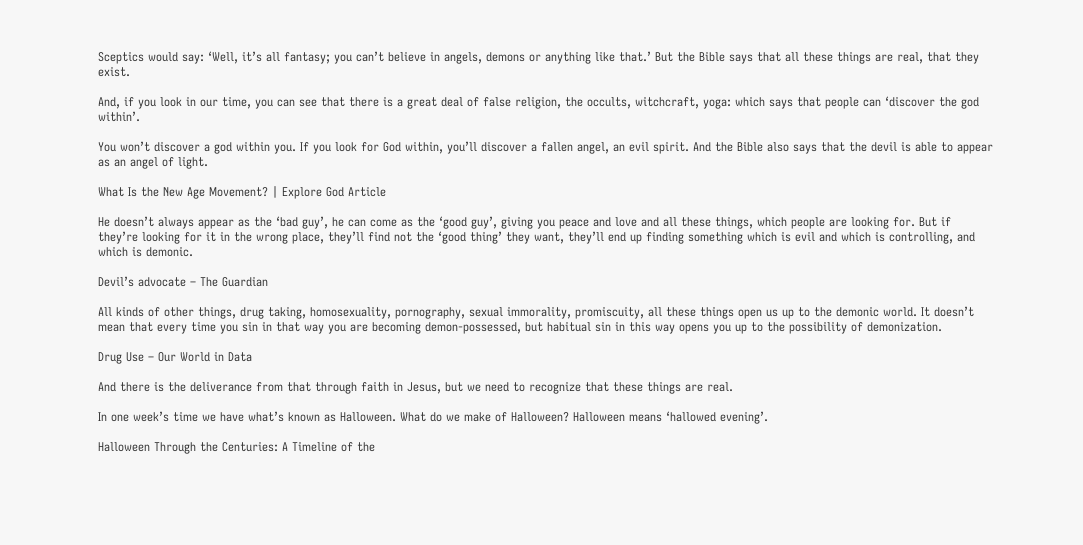Sceptics would say: ‘Well, it’s all fantasy; you can’t believe in angels, demons or anything like that.’ But the Bible says that all these things are real, that they exist.

And, if you look in our time, you can see that there is a great deal of false religion, the occults, witchcraft, yoga: which says that people can ‘discover the god within’.

You won’t discover a god within you. If you look for God within, you’ll discover a fallen angel, an evil spirit. And the Bible also says that the devil is able to appear as an angel of light.

What Is the New Age Movement? | Explore God Article

He doesn’t always appear as the ‘bad guy’, he can come as the ‘good guy’, giving you peace and love and all these things, which people are looking for. But if they’re looking for it in the wrong place, they’ll find not the ‘good thing’ they want, they’ll end up finding something which is evil and which is controlling, and which is demonic.

Devil’s advocate – The Guardian

All kinds of other things, drug taking, homosexuality, pornography, sexual immorality, promiscuity, all these things open us up to the demonic world. It doesn’t mean that every time you sin in that way you are becoming demon-possessed, but habitual sin in this way opens you up to the possibility of demonization.

Drug Use – Our World in Data

And there is the deliverance from that through faith in Jesus, but we need to recognize that these things are real.

In one week’s time we have what’s known as Halloween. What do we make of Halloween? Halloween means ‘hallowed evening’.

Halloween Through the Centuries: A Timeline of the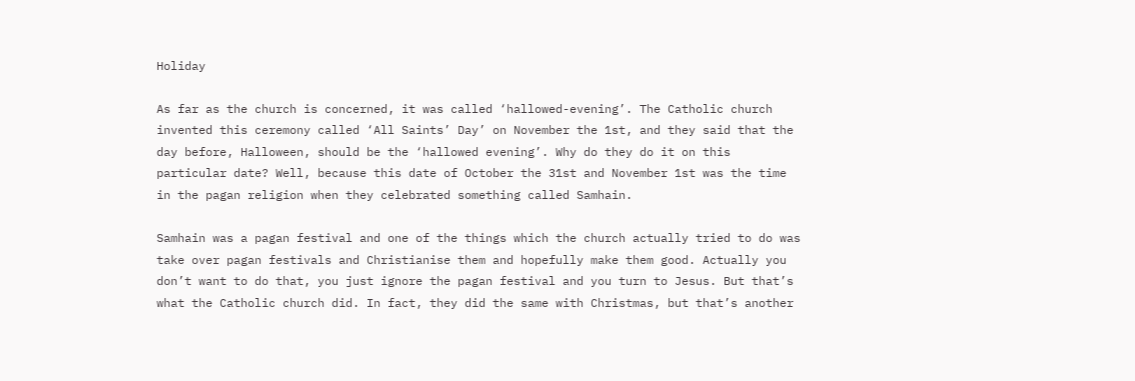Holiday

As far as the church is concerned, it was called ‘hallowed-evening’. The Catholic church invented this ceremony called ‘All Saints’ Day’ on November the 1st, and they said that the day before, Halloween, should be the ‘hallowed evening’. Why do they do it on this particular date? Well, because this date of October the 31st and November 1st was the time in the pagan religion when they celebrated something called Samhain.

Samhain was a pagan festival and one of the things which the church actually tried to do was take over pagan festivals and Christianise them and hopefully make them good. Actually you don’t want to do that, you just ignore the pagan festival and you turn to Jesus. But that’s what the Catholic church did. In fact, they did the same with Christmas, but that’s another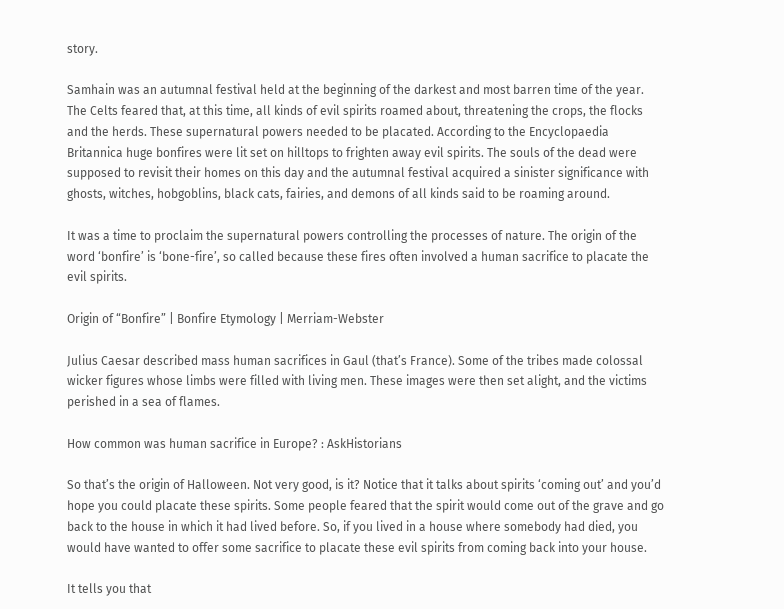story.

Samhain was an autumnal festival held at the beginning of the darkest and most barren time of the year. The Celts feared that, at this time, all kinds of evil spirits roamed about, threatening the crops, the flocks and the herds. These supernatural powers needed to be placated. According to the Encyclopaedia Britannica huge bonfires were lit set on hilltops to frighten away evil spirits. The souls of the dead were supposed to revisit their homes on this day and the autumnal festival acquired a sinister significance with ghosts, witches, hobgoblins, black cats, fairies, and demons of all kinds said to be roaming around.

It was a time to proclaim the supernatural powers controlling the processes of nature. The origin of the word ‘bonfire’ is ‘bone-fire’, so called because these fires often involved a human sacrifice to placate the evil spirits.

Origin of “Bonfire” | Bonfire Etymology | Merriam-Webster

Julius Caesar described mass human sacrifices in Gaul (that’s France). Some of the tribes made colossal wicker figures whose limbs were filled with living men. These images were then set alight, and the victims perished in a sea of flames.

How common was human sacrifice in Europe? : AskHistorians

So that’s the origin of Halloween. Not very good, is it? Notice that it talks about spirits ‘coming out’ and you’d hope you could placate these spirits. Some people feared that the spirit would come out of the grave and go back to the house in which it had lived before. So, if you lived in a house where somebody had died, you would have wanted to offer some sacrifice to placate these evil spirits from coming back into your house.

It tells you that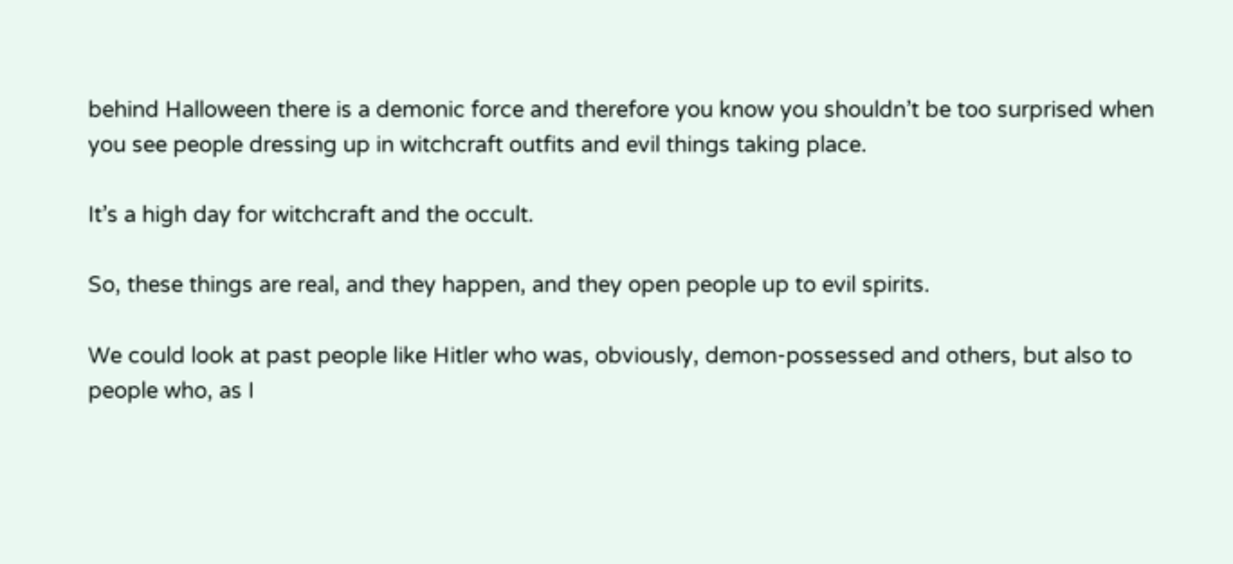behind Halloween there is a demonic force and therefore you know you shouldn’t be too surprised when you see people dressing up in witchcraft outfits and evil things taking place.

It’s a high day for witchcraft and the occult.

So, these things are real, and they happen, and they open people up to evil spirits.

We could look at past people like Hitler who was, obviously, demon-possessed and others, but also to people who, as I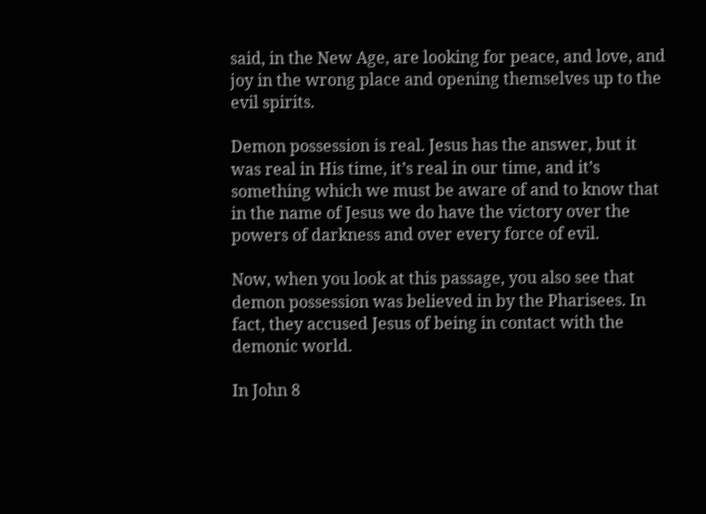said, in the New Age, are looking for peace, and love, and joy in the wrong place and opening themselves up to the evil spirits.

Demon possession is real. Jesus has the answer, but it was real in His time, it’s real in our time, and it’s something which we must be aware of and to know that in the name of Jesus we do have the victory over the powers of darkness and over every force of evil.

Now, when you look at this passage, you also see that demon possession was believed in by the Pharisees. In fact, they accused Jesus of being in contact with the demonic world.

In John 8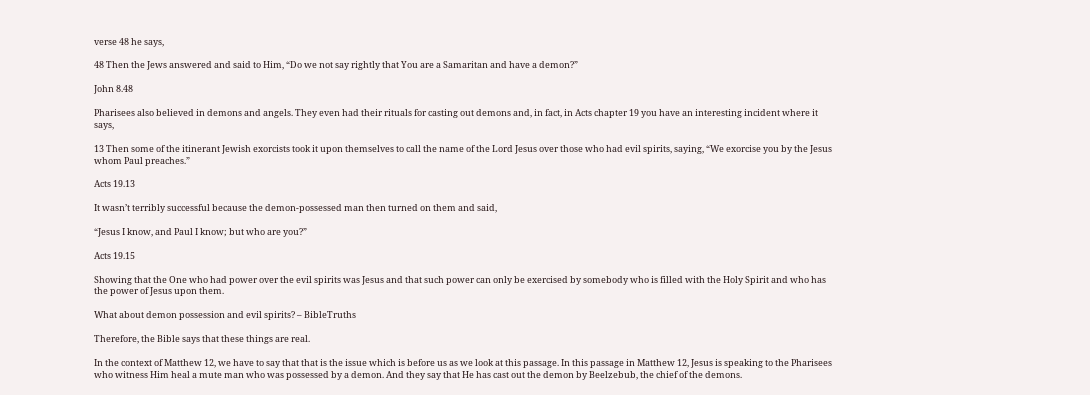verse 48 he says,

48 Then the Jews answered and said to Him, “Do we not say rightly that You are a Samaritan and have a demon?”

John 8.48

Pharisees also believed in demons and angels. They even had their rituals for casting out demons and, in fact, in Acts chapter 19 you have an interesting incident where it says,

13 Then some of the itinerant Jewish exorcists took it upon themselves to call the name of the Lord Jesus over those who had evil spirits, saying, “We exorcise you by the Jesus whom Paul preaches.”

Acts 19.13

It wasn’t terribly successful because the demon-possessed man then turned on them and said,

“Jesus I know, and Paul I know; but who are you?”

Acts 19.15

Showing that the One who had power over the evil spirits was Jesus and that such power can only be exercised by somebody who is filled with the Holy Spirit and who has the power of Jesus upon them.

What about demon possession and evil spirits? – BibleTruths

Therefore, the Bible says that these things are real.

In the context of Matthew 12, we have to say that that is the issue which is before us as we look at this passage. In this passage in Matthew 12, Jesus is speaking to the Pharisees who witness Him heal a mute man who was possessed by a demon. And they say that He has cast out the demon by Beelzebub, the chief of the demons.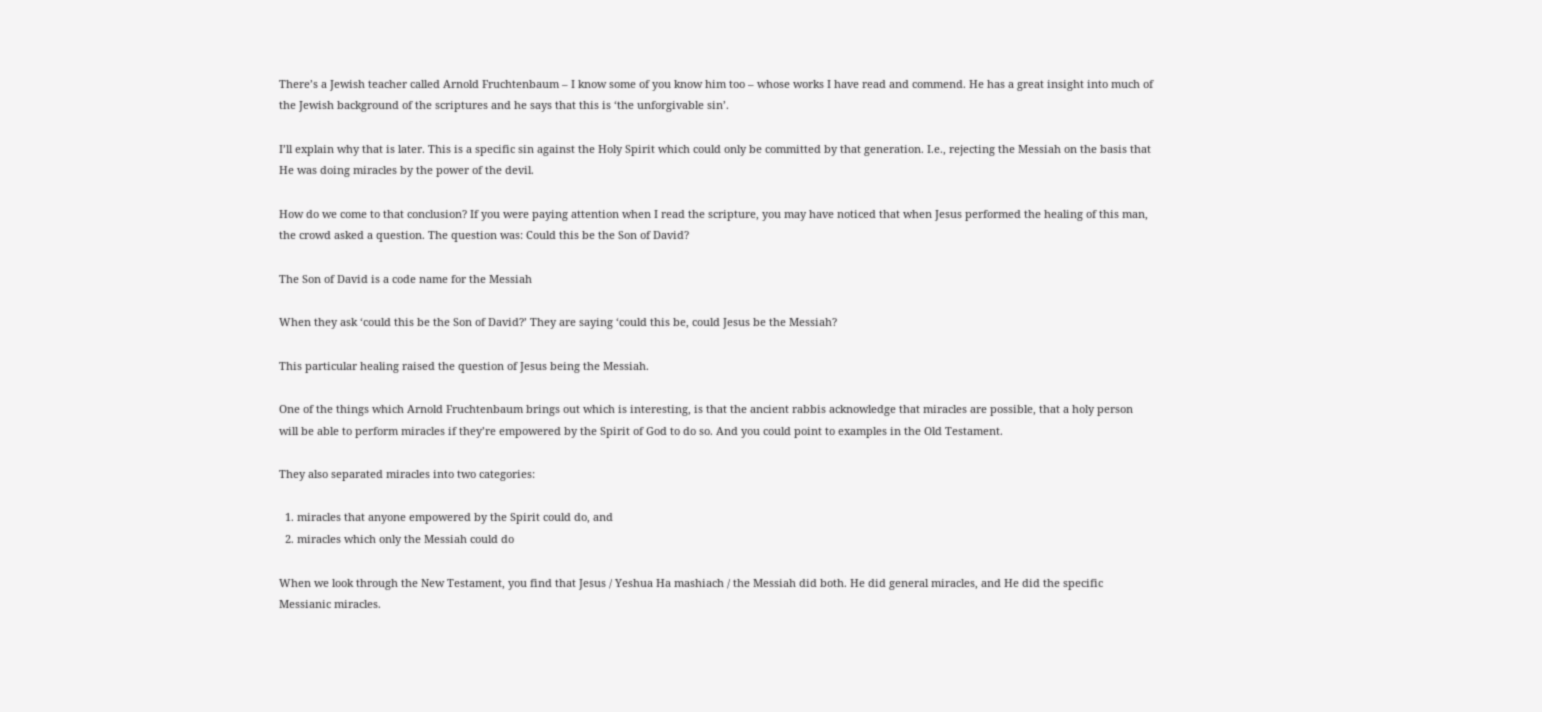There’s a Jewish teacher called Arnold Fruchtenbaum – I know some of you know him too – whose works I have read and commend. He has a great insight into much of the Jewish background of the scriptures and he says that this is ‘the unforgivable sin’.

I’ll explain why that is later. This is a specific sin against the Holy Spirit which could only be committed by that generation. I.e., rejecting the Messiah on the basis that He was doing miracles by the power of the devil.

How do we come to that conclusion? If you were paying attention when I read the scripture, you may have noticed that when Jesus performed the healing of this man, the crowd asked a question. The question was: Could this be the Son of David?

The Son of David is a code name for the Messiah

When they ask ‘could this be the Son of David?’ They are saying ‘could this be, could Jesus be the Messiah?

This particular healing raised the question of Jesus being the Messiah.

One of the things which Arnold Fruchtenbaum brings out which is interesting, is that the ancient rabbis acknowledge that miracles are possible, that a holy person will be able to perform miracles if they’re empowered by the Spirit of God to do so. And you could point to examples in the Old Testament.

They also separated miracles into two categories:

  1. miracles that anyone empowered by the Spirit could do, and
  2. miracles which only the Messiah could do

When we look through the New Testament, you find that Jesus / Yeshua Ha mashiach / the Messiah did both. He did general miracles, and He did the specific Messianic miracles.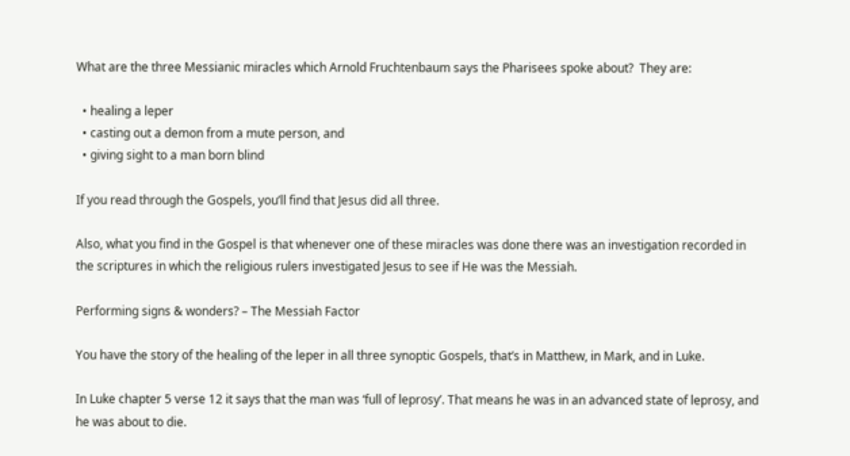What are the three Messianic miracles which Arnold Fruchtenbaum says the Pharisees spoke about?  They are:

  • healing a leper
  • casting out a demon from a mute person, and
  • giving sight to a man born blind

If you read through the Gospels, you’ll find that Jesus did all three.

Also, what you find in the Gospel is that whenever one of these miracles was done there was an investigation recorded in the scriptures in which the religious rulers investigated Jesus to see if He was the Messiah.

Performing signs & wonders? – The Messiah Factor

You have the story of the healing of the leper in all three synoptic Gospels, that’s in Matthew, in Mark, and in Luke.

In Luke chapter 5 verse 12 it says that the man was ‘full of leprosy’. That means he was in an advanced state of leprosy, and he was about to die.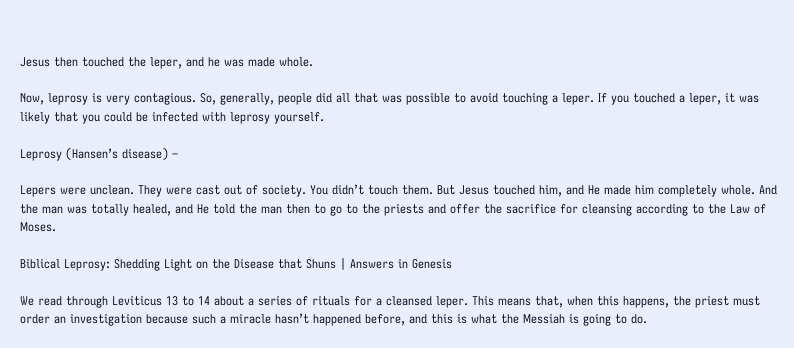Jesus then touched the leper, and he was made whole.

Now, leprosy is very contagious. So, generally, people did all that was possible to avoid touching a leper. If you touched a leper, it was likely that you could be infected with leprosy yourself.

Leprosy (Hansen’s disease) –

Lepers were unclean. They were cast out of society. You didn’t touch them. But Jesus touched him, and He made him completely whole. And the man was totally healed, and He told the man then to go to the priests and offer the sacrifice for cleansing according to the Law of Moses.

Biblical Leprosy: Shedding Light on the Disease that Shuns | Answers in Genesis

We read through Leviticus 13 to 14 about a series of rituals for a cleansed leper. This means that, when this happens, the priest must order an investigation because such a miracle hasn’t happened before, and this is what the Messiah is going to do.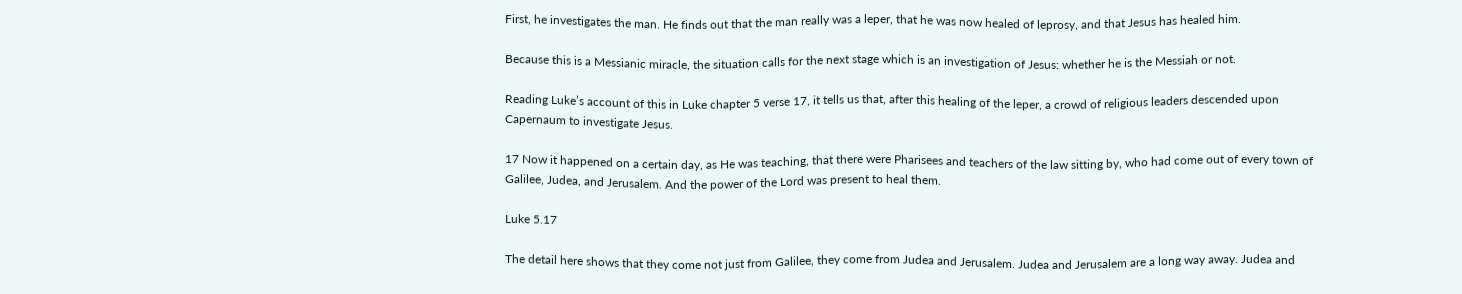First, he investigates the man. He finds out that the man really was a leper, that he was now healed of leprosy, and that Jesus has healed him.

Because this is a Messianic miracle, the situation calls for the next stage which is an investigation of Jesus: whether he is the Messiah or not.

Reading Luke’s account of this in Luke chapter 5 verse 17, it tells us that, after this healing of the leper, a crowd of religious leaders descended upon Capernaum to investigate Jesus.

17 Now it happened on a certain day, as He was teaching, that there were Pharisees and teachers of the law sitting by, who had come out of every town of Galilee, Judea, and Jerusalem. And the power of the Lord was present to heal them.

Luke 5.17

The detail here shows that they come not just from Galilee, they come from Judea and Jerusalem. Judea and Jerusalem are a long way away. Judea and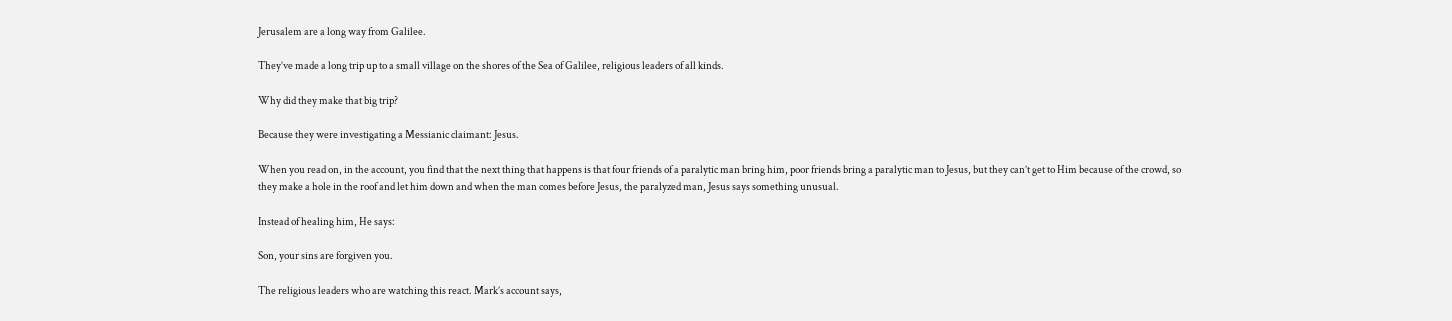Jerusalem are a long way from Galilee.

They’ve made a long trip up to a small village on the shores of the Sea of Galilee, religious leaders of all kinds.

Why did they make that big trip?

Because they were investigating a Messianic claimant: Jesus.

When you read on, in the account, you find that the next thing that happens is that four friends of a paralytic man bring him, poor friends bring a paralytic man to Jesus, but they can’t get to Him because of the crowd, so they make a hole in the roof and let him down and when the man comes before Jesus, the paralyzed man, Jesus says something unusual.

Instead of healing him, He says:

Son, your sins are forgiven you.

The religious leaders who are watching this react. Mark’s account says,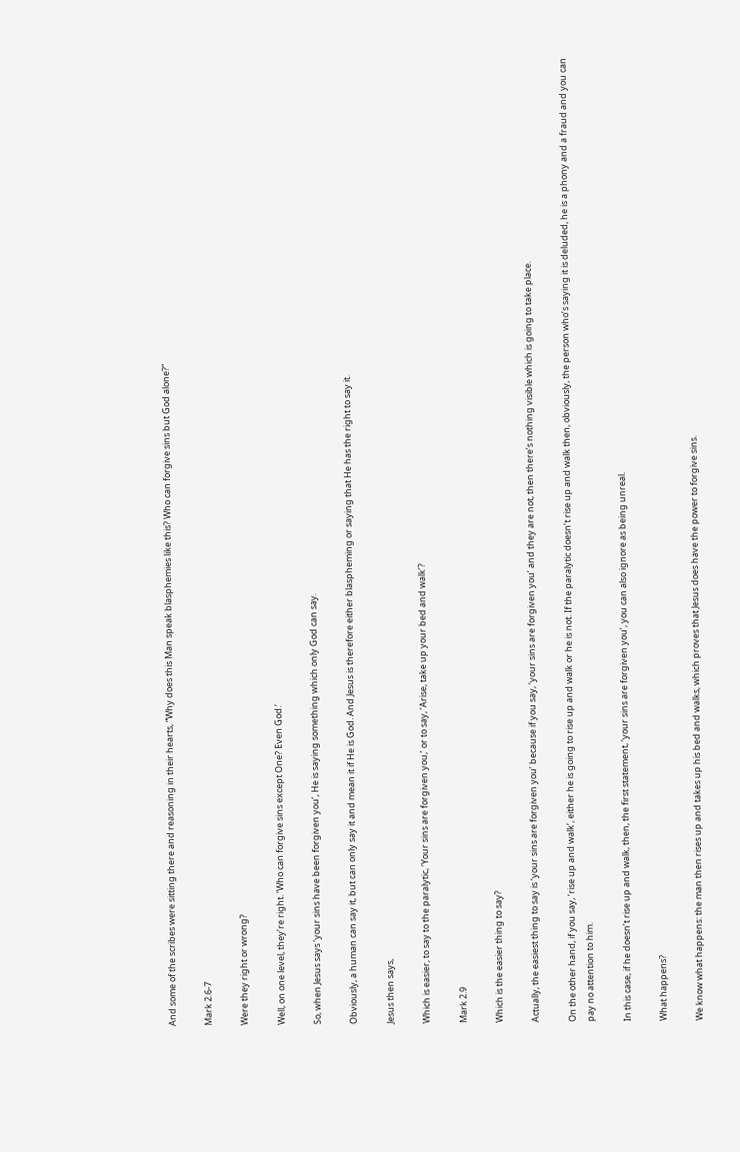And some of the scribes were sitting there and reasoning in their hearts, “Why does this Man speak blasphemies like this? Who can forgive sins but God alone?”

Mark 2.6-7

Were they right or wrong?

Well, on one level, they’re right. ‘Who can forgive sins except One? Even God.’

So, when Jesus says ‘your sins have been forgiven you’, He is saying something which only God can say.

Obviously, a human can say it, but can only say it and mean it if He is God. And Jesus is therefore either blaspheming or saying that He has the right to say it.

Jesus then says,

Which is easier, to say to the paralytic, ‘Your sins are forgiven you,’ or to say, ‘Arise, take up your bed and walk’?

Mark 2.9

Which is the easier thing to say?

Actually, the easiest thing to say is ‘your sins are forgiven you’ because if you say, ‘your sins are forgiven you’ and they are not, then there’s nothing visible which is going to take place.

On the other hand, if you say, ‘rise up and walk’, either he is going to rise up and walk or he is not. If the paralytic doesn’t rise up and walk then, obviously, the person who’s saying it is deluded, he is a phony and a fraud and you can pay no attention to him.

In this case, if he doesn’t rise up and walk, then, the first statement, ‘your sins are forgiven you’, you can also ignore as being unreal.

What happens?

We know what happens: the man then rises up and takes up his bed and walks, which proves that Jesus does have the power to forgive sins.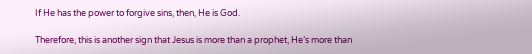If He has the power to forgive sins, then, He is God.

Therefore, this is another sign that Jesus is more than a prophet, He’s more than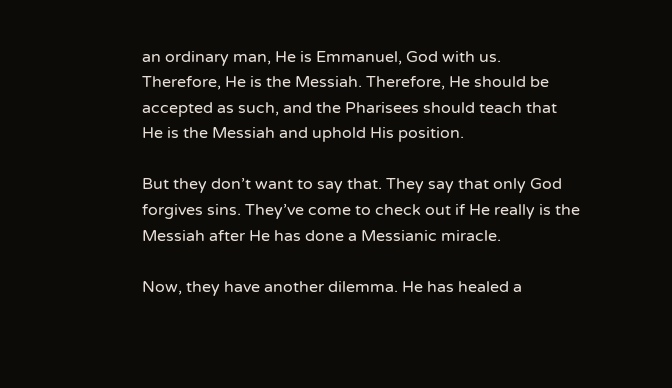an ordinary man, He is Emmanuel, God with us. Therefore, He is the Messiah. Therefore, He should be accepted as such, and the Pharisees should teach that He is the Messiah and uphold His position.

But they don’t want to say that. They say that only God forgives sins. They’ve come to check out if He really is the Messiah after He has done a Messianic miracle.

Now, they have another dilemma. He has healed a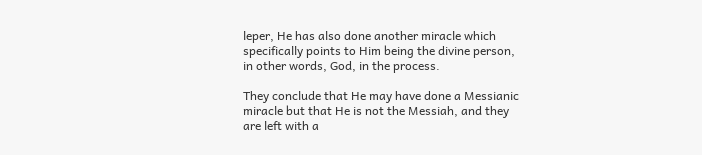leper, He has also done another miracle which specifically points to Him being the divine person, in other words, God, in the process.

They conclude that He may have done a Messianic miracle but that He is not the Messiah, and they are left with a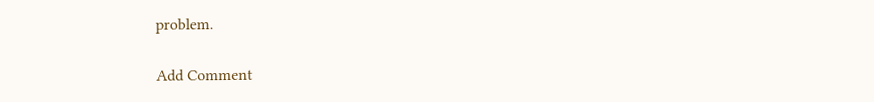problem.

Add Comment